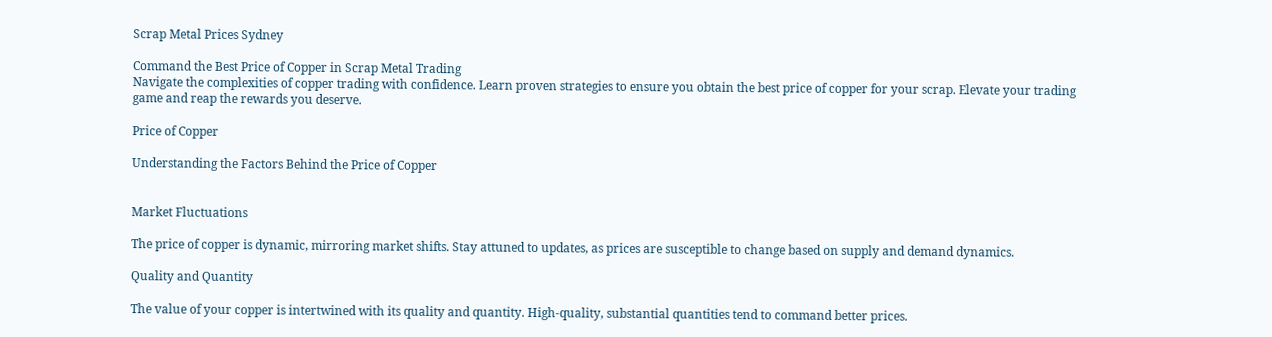Scrap Metal Prices Sydney

Command the Best Price of Copper in Scrap Metal Trading
Navigate the complexities of copper trading with confidence. Learn proven strategies to ensure you obtain the best price of copper for your scrap. Elevate your trading game and reap the rewards you deserve.

Price of Copper

Understanding the Factors Behind the Price of Copper


Market Fluctuations

The price of copper is dynamic, mirroring market shifts. Stay attuned to updates, as prices are susceptible to change based on supply and demand dynamics.

Quality and Quantity

The value of your copper is intertwined with its quality and quantity. High-quality, substantial quantities tend to command better prices.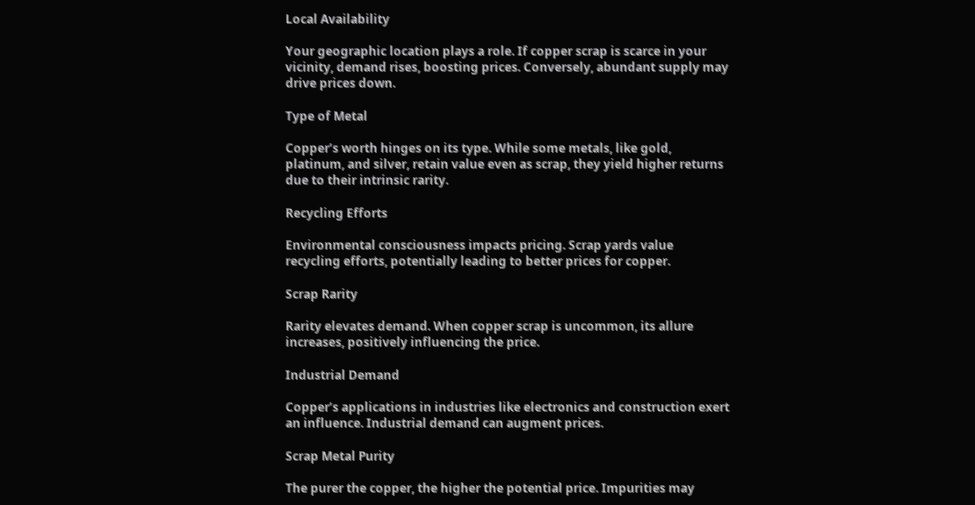Local Availability

Your geographic location plays a role. If copper scrap is scarce in your vicinity, demand rises, boosting prices. Conversely, abundant supply may drive prices down.

Type of Metal

Copper’s worth hinges on its type. While some metals, like gold, platinum, and silver, retain value even as scrap, they yield higher returns due to their intrinsic rarity.

Recycling Efforts

Environmental consciousness impacts pricing. Scrap yards value recycling efforts, potentially leading to better prices for copper.

Scrap Rarity

Rarity elevates demand. When copper scrap is uncommon, its allure increases, positively influencing the price.

Industrial Demand

Copper’s applications in industries like electronics and construction exert an influence. Industrial demand can augment prices.

Scrap Metal Purity

The purer the copper, the higher the potential price. Impurities may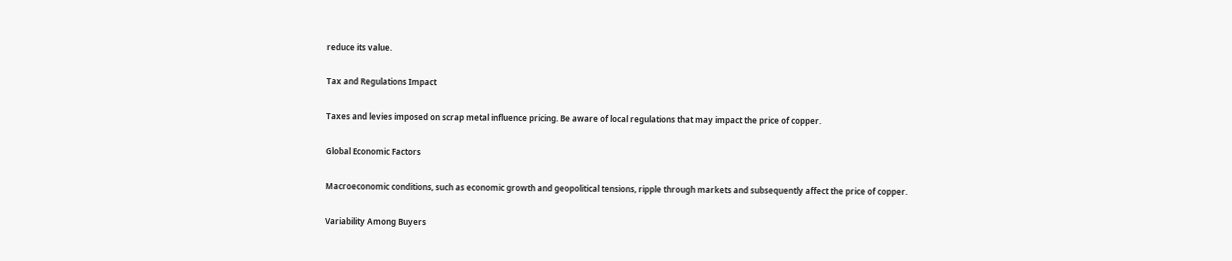reduce its value.

Tax and Regulations Impact

Taxes and levies imposed on scrap metal influence pricing. Be aware of local regulations that may impact the price of copper.

Global Economic Factors

Macroeconomic conditions, such as economic growth and geopolitical tensions, ripple through markets and subsequently affect the price of copper.

Variability Among Buyers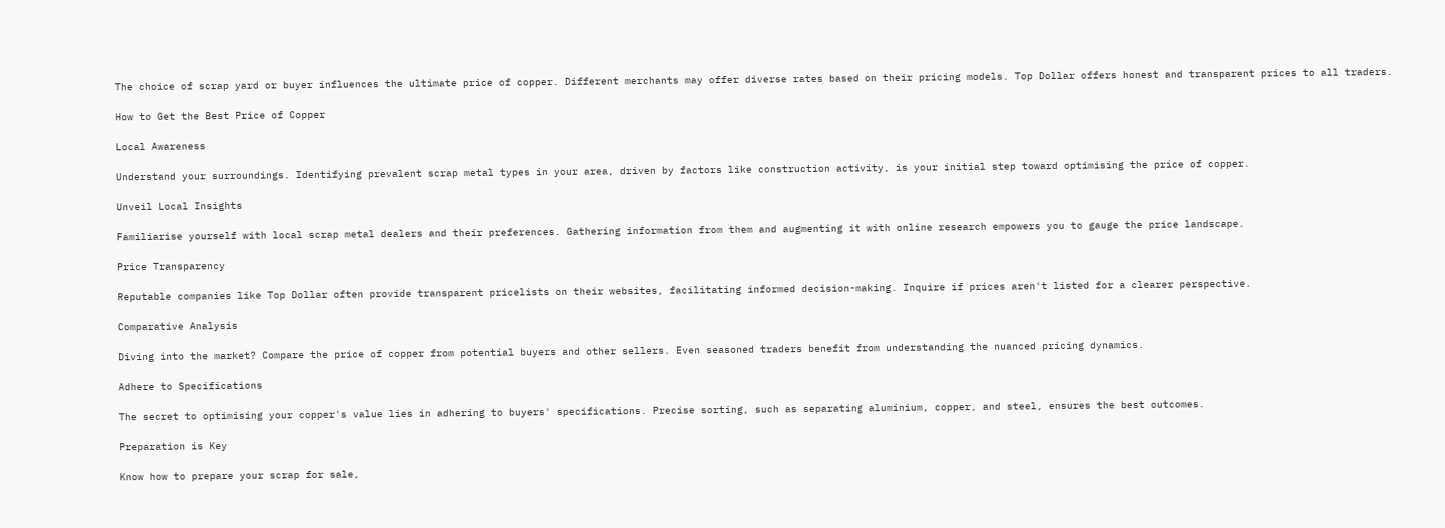The choice of scrap yard or buyer influences the ultimate price of copper. Different merchants may offer diverse rates based on their pricing models. Top Dollar offers honest and transparent prices to all traders.

How to Get the Best Price of Copper

Local Awareness

Understand your surroundings. Identifying prevalent scrap metal types in your area, driven by factors like construction activity, is your initial step toward optimising the price of copper.

Unveil Local Insights

Familiarise yourself with local scrap metal dealers and their preferences. Gathering information from them and augmenting it with online research empowers you to gauge the price landscape.

Price Transparency

Reputable companies like Top Dollar often provide transparent pricelists on their websites, facilitating informed decision-making. Inquire if prices aren't listed for a clearer perspective.

Comparative Analysis

Diving into the market? Compare the price of copper from potential buyers and other sellers. Even seasoned traders benefit from understanding the nuanced pricing dynamics.

Adhere to Specifications

The secret to optimising your copper's value lies in adhering to buyers' specifications. Precise sorting, such as separating aluminium, copper, and steel, ensures the best outcomes.

Preparation is Key

Know how to prepare your scrap for sale,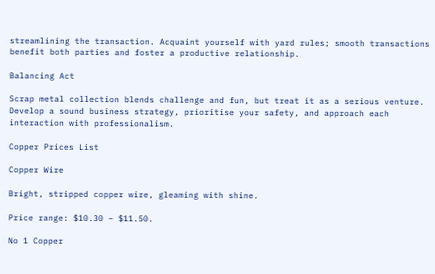streamlining the transaction. Acquaint yourself with yard rules; smooth transactions benefit both parties and foster a productive relationship.

Balancing Act

Scrap metal collection blends challenge and fun, but treat it as a serious venture. Develop a sound business strategy, prioritise your safety, and approach each interaction with professionalism.

Copper Prices List

Copper Wire

Bright, stripped copper wire, gleaming with shine.

Price range: $10.30 – $11.50.

No 1 Copper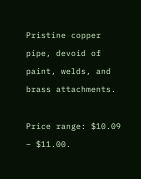Pristine copper pipe, devoid of paint, welds, and brass attachments.

Price range: $10.09 – $11.00.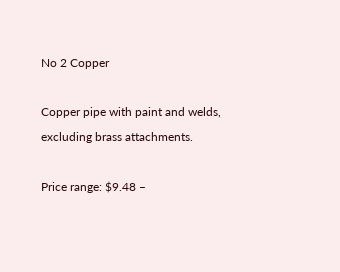No 2 Copper

Copper pipe with paint and welds, excluding brass attachments.

Price range: $9.48 –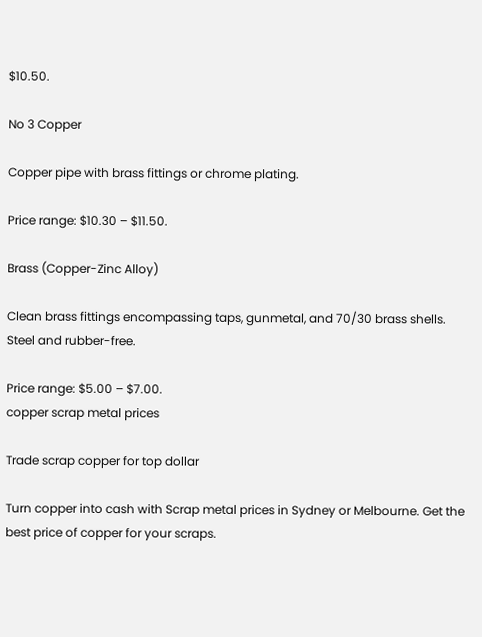$10.50.

No 3 Copper

Copper pipe with brass fittings or chrome plating.

Price range: $10.30 – $11.50.

Brass (Copper-Zinc Alloy)

Clean brass fittings encompassing taps, gunmetal, and 70/30 brass shells. Steel and rubber-free.

Price range: $5.00 – $7.00.
copper scrap metal prices

Trade scrap copper for top dollar

Turn copper into cash with Scrap metal prices in Sydney or Melbourne. Get the best price of copper for your scraps.